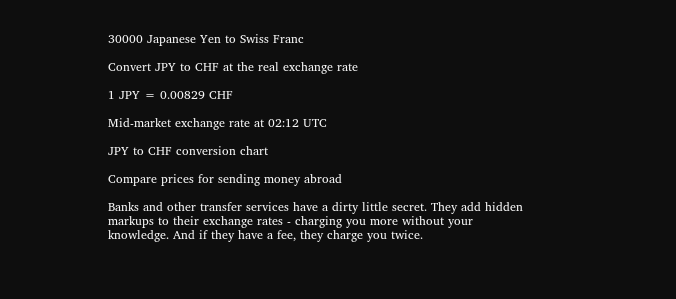30000 Japanese Yen to Swiss Franc

Convert JPY to CHF at the real exchange rate

1 JPY = 0.00829 CHF

Mid-market exchange rate at 02:12 UTC

JPY to CHF conversion chart

Compare prices for sending money abroad

Banks and other transfer services have a dirty little secret. They add hidden markups to their exchange rates - charging you more without your knowledge. And if they have a fee, they charge you twice.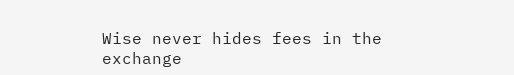Wise never hides fees in the exchange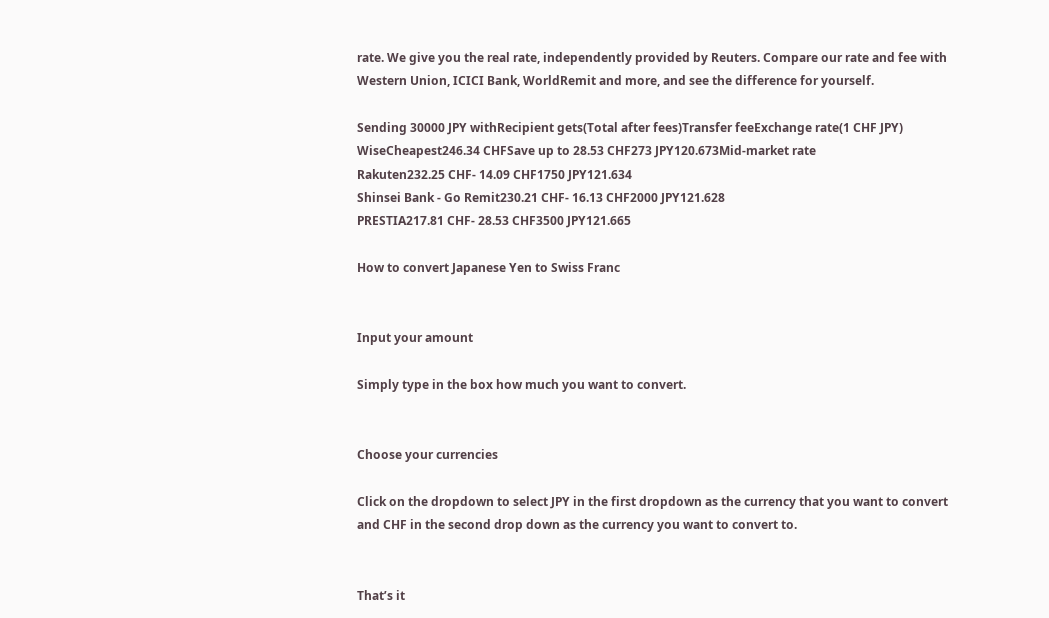rate. We give you the real rate, independently provided by Reuters. Compare our rate and fee with Western Union, ICICI Bank, WorldRemit and more, and see the difference for yourself.

Sending 30000 JPY withRecipient gets(Total after fees)Transfer feeExchange rate(1 CHF JPY)
WiseCheapest246.34 CHFSave up to 28.53 CHF273 JPY120.673Mid-market rate
Rakuten232.25 CHF- 14.09 CHF1750 JPY121.634
Shinsei Bank - Go Remit230.21 CHF- 16.13 CHF2000 JPY121.628
PRESTIA217.81 CHF- 28.53 CHF3500 JPY121.665

How to convert Japanese Yen to Swiss Franc


Input your amount

Simply type in the box how much you want to convert.


Choose your currencies

Click on the dropdown to select JPY in the first dropdown as the currency that you want to convert and CHF in the second drop down as the currency you want to convert to.


That’s it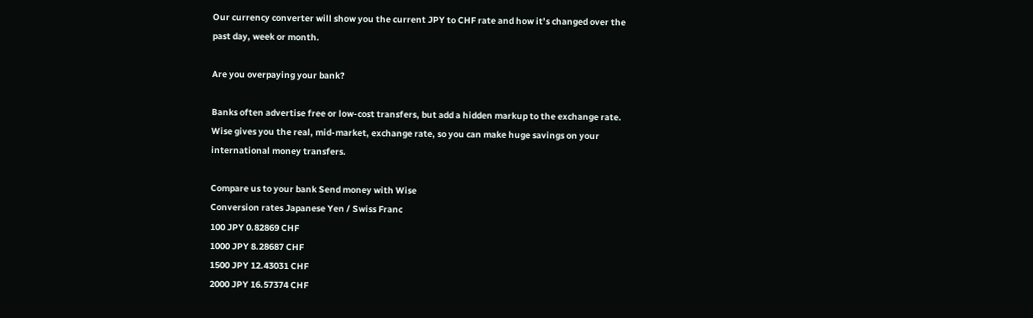Our currency converter will show you the current JPY to CHF rate and how it’s changed over the past day, week or month.

Are you overpaying your bank?

Banks often advertise free or low-cost transfers, but add a hidden markup to the exchange rate. Wise gives you the real, mid-market, exchange rate, so you can make huge savings on your international money transfers.

Compare us to your bank Send money with Wise
Conversion rates Japanese Yen / Swiss Franc
100 JPY 0.82869 CHF
1000 JPY 8.28687 CHF
1500 JPY 12.43031 CHF
2000 JPY 16.57374 CHF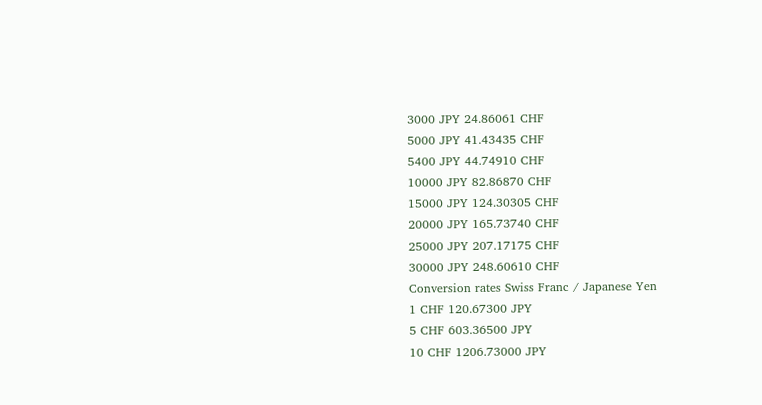3000 JPY 24.86061 CHF
5000 JPY 41.43435 CHF
5400 JPY 44.74910 CHF
10000 JPY 82.86870 CHF
15000 JPY 124.30305 CHF
20000 JPY 165.73740 CHF
25000 JPY 207.17175 CHF
30000 JPY 248.60610 CHF
Conversion rates Swiss Franc / Japanese Yen
1 CHF 120.67300 JPY
5 CHF 603.36500 JPY
10 CHF 1206.73000 JPY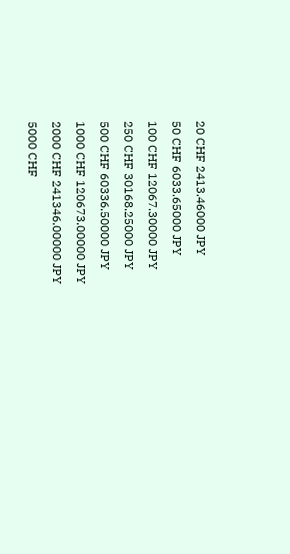20 CHF 2413.46000 JPY
50 CHF 6033.65000 JPY
100 CHF 12067.30000 JPY
250 CHF 30168.25000 JPY
500 CHF 60336.50000 JPY
1000 CHF 120673.00000 JPY
2000 CHF 241346.00000 JPY
5000 CHF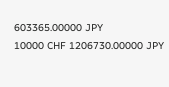603365.00000 JPY
10000 CHF 1206730.00000 JPY